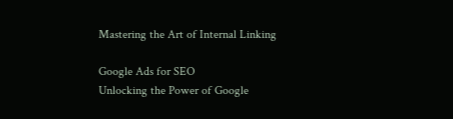Mastering the Art of Internal Linking

Google Ads for SEO
Unlocking the Power of Google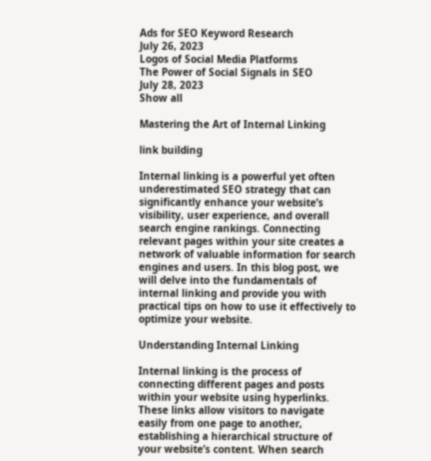Ads for SEO Keyword Research
July 26, 2023
Logos of Social Media Platforms
The Power of Social Signals in SEO
July 28, 2023
Show all

Mastering the Art of Internal Linking

link building

Internal linking is a powerful yet often underestimated SEO strategy that can significantly enhance your website’s visibility, user experience, and overall search engine rankings. Connecting relevant pages within your site creates a network of valuable information for search engines and users. In this blog post, we will delve into the fundamentals of internal linking and provide you with practical tips on how to use it effectively to optimize your website.

Understanding Internal Linking

Internal linking is the process of connecting different pages and posts within your website using hyperlinks. These links allow visitors to navigate easily from one page to another, establishing a hierarchical structure of your website’s content. When search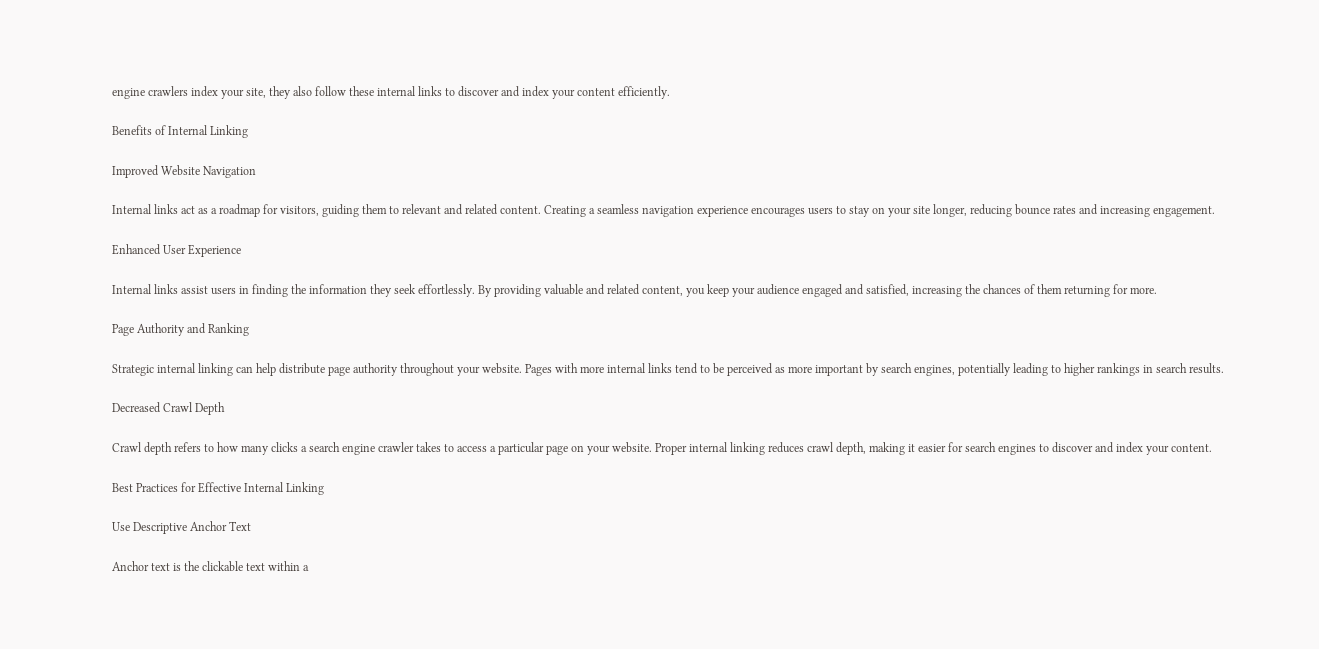engine crawlers index your site, they also follow these internal links to discover and index your content efficiently.

Benefits of Internal Linking

Improved Website Navigation

Internal links act as a roadmap for visitors, guiding them to relevant and related content. Creating a seamless navigation experience encourages users to stay on your site longer, reducing bounce rates and increasing engagement.

Enhanced User Experience

Internal links assist users in finding the information they seek effortlessly. By providing valuable and related content, you keep your audience engaged and satisfied, increasing the chances of them returning for more.

Page Authority and Ranking

Strategic internal linking can help distribute page authority throughout your website. Pages with more internal links tend to be perceived as more important by search engines, potentially leading to higher rankings in search results.

Decreased Crawl Depth

Crawl depth refers to how many clicks a search engine crawler takes to access a particular page on your website. Proper internal linking reduces crawl depth, making it easier for search engines to discover and index your content.

Best Practices for Effective Internal Linking

Use Descriptive Anchor Text

Anchor text is the clickable text within a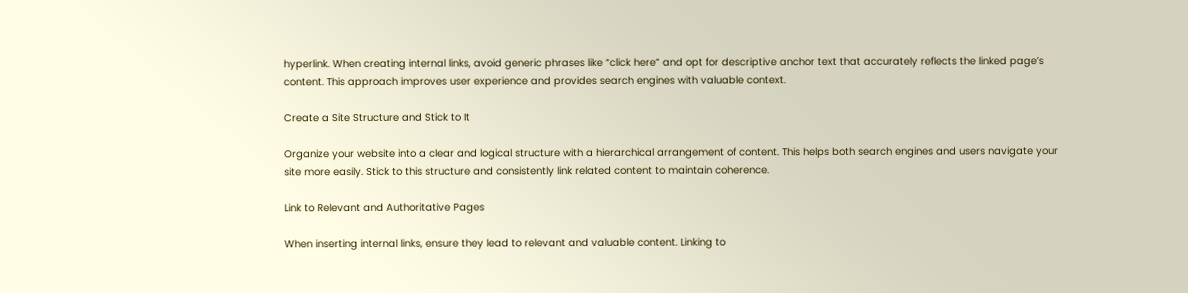hyperlink. When creating internal links, avoid generic phrases like “click here” and opt for descriptive anchor text that accurately reflects the linked page’s content. This approach improves user experience and provides search engines with valuable context.

Create a Site Structure and Stick to It

Organize your website into a clear and logical structure with a hierarchical arrangement of content. This helps both search engines and users navigate your site more easily. Stick to this structure and consistently link related content to maintain coherence.

Link to Relevant and Authoritative Pages

When inserting internal links, ensure they lead to relevant and valuable content. Linking to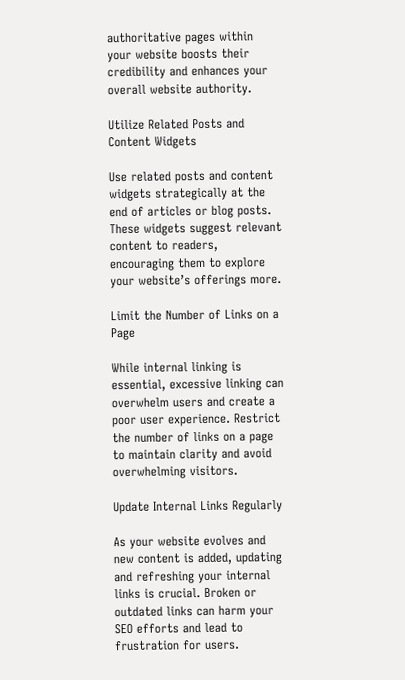authoritative pages within your website boosts their credibility and enhances your overall website authority.

Utilize Related Posts and Content Widgets

Use related posts and content widgets strategically at the end of articles or blog posts. These widgets suggest relevant content to readers, encouraging them to explore your website’s offerings more.

Limit the Number of Links on a Page

While internal linking is essential, excessive linking can overwhelm users and create a poor user experience. Restrict the number of links on a page to maintain clarity and avoid overwhelming visitors.

Update Internal Links Regularly

As your website evolves and new content is added, updating and refreshing your internal links is crucial. Broken or outdated links can harm your SEO efforts and lead to frustration for users.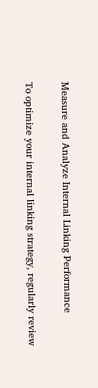Measure and Analyze Internal Linking Performance

To optimize your internal linking strategy, regularly review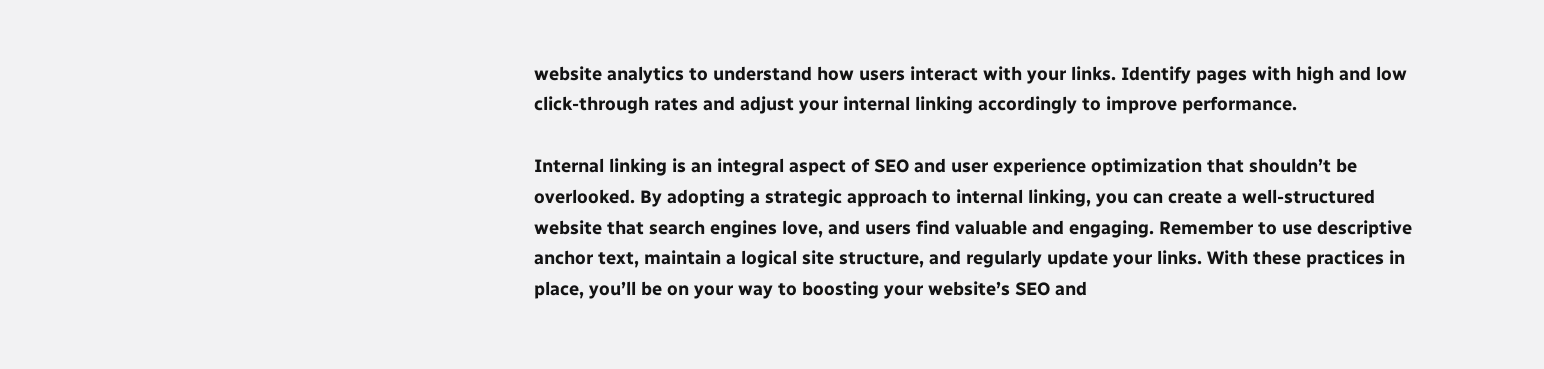website analytics to understand how users interact with your links. Identify pages with high and low click-through rates and adjust your internal linking accordingly to improve performance.

Internal linking is an integral aspect of SEO and user experience optimization that shouldn’t be overlooked. By adopting a strategic approach to internal linking, you can create a well-structured website that search engines love, and users find valuable and engaging. Remember to use descriptive anchor text, maintain a logical site structure, and regularly update your links. With these practices in place, you’ll be on your way to boosting your website’s SEO and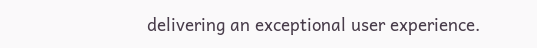delivering an exceptional user experience.